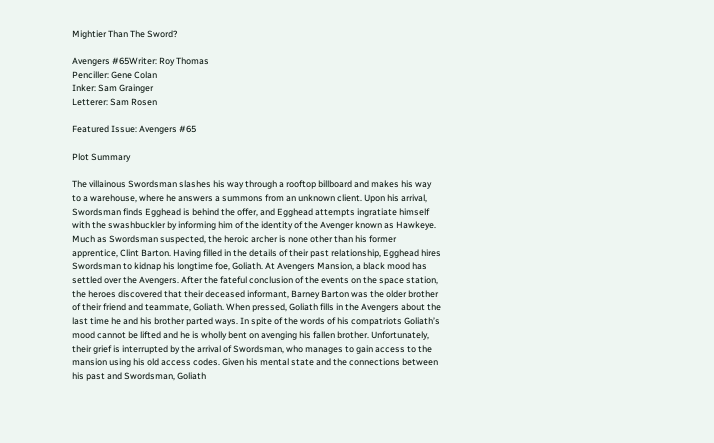Mightier Than The Sword?

Avengers #65Writer: Roy Thomas
Penciller: Gene Colan
Inker: Sam Grainger
Letterer: Sam Rosen

Featured Issue: Avengers #65

Plot Summary

The villainous Swordsman slashes his way through a rooftop billboard and makes his way to a warehouse, where he answers a summons from an unknown client. Upon his arrival, Swordsman finds Egghead is behind the offer, and Egghead attempts ingratiate himself with the swashbuckler by informing him of the identity of the Avenger known as Hawkeye. Much as Swordsman suspected, the heroic archer is none other than his former apprentice, Clint Barton. Having filled in the details of their past relationship, Egghead hires Swordsman to kidnap his longtime foe, Goliath. At Avengers Mansion, a black mood has settled over the Avengers. After the fateful conclusion of the events on the space station, the heroes discovered that their deceased informant, Barney Barton was the older brother of their friend and teammate, Goliath. When pressed, Goliath fills in the Avengers about the last time he and his brother parted ways. In spite of the words of his compatriots Goliath’s mood cannot be lifted and he is wholly bent on avenging his fallen brother. Unfortunately, their grief is interrupted by the arrival of Swordsman, who manages to gain access to the mansion using his old access codes. Given his mental state and the connections between his past and Swordsman, Goliath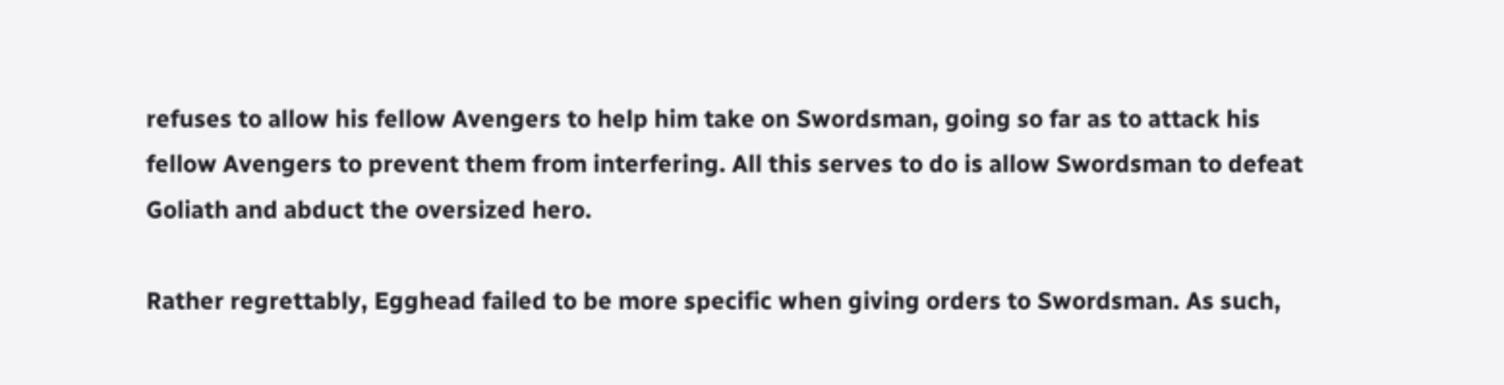refuses to allow his fellow Avengers to help him take on Swordsman, going so far as to attack his fellow Avengers to prevent them from interfering. All this serves to do is allow Swordsman to defeat Goliath and abduct the oversized hero.

Rather regrettably, Egghead failed to be more specific when giving orders to Swordsman. As such,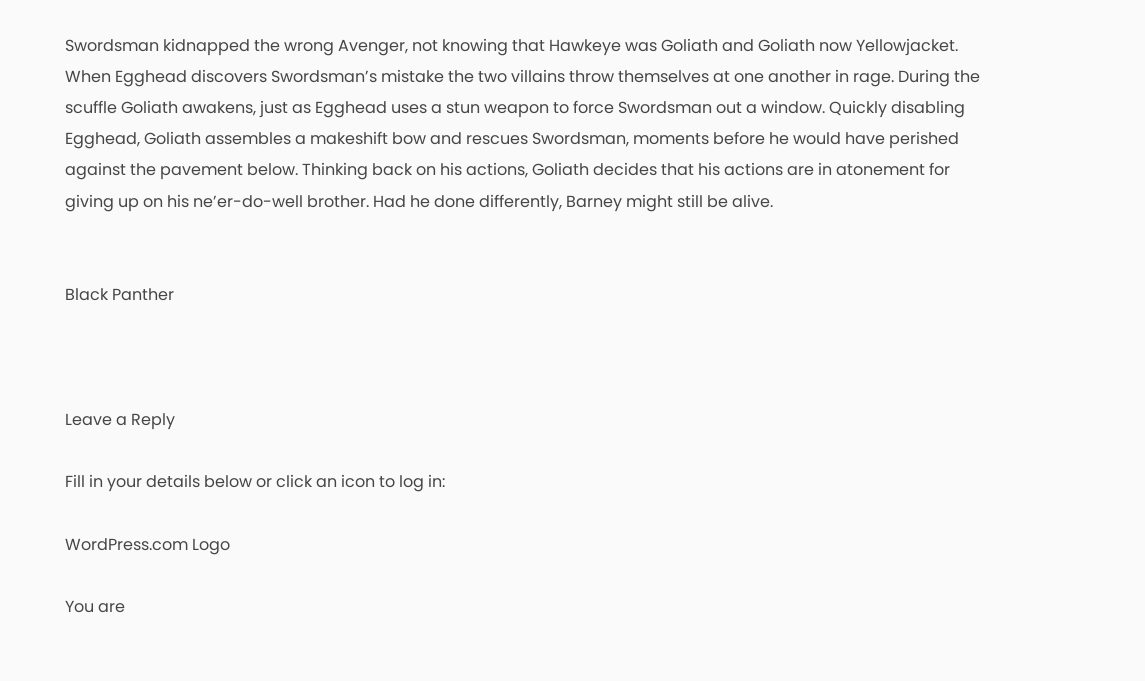Swordsman kidnapped the wrong Avenger, not knowing that Hawkeye was Goliath and Goliath now Yellowjacket. When Egghead discovers Swordsman’s mistake the two villains throw themselves at one another in rage. During the scuffle Goliath awakens, just as Egghead uses a stun weapon to force Swordsman out a window. Quickly disabling Egghead, Goliath assembles a makeshift bow and rescues Swordsman, moments before he would have perished against the pavement below. Thinking back on his actions, Goliath decides that his actions are in atonement for giving up on his ne’er-do-well brother. Had he done differently, Barney might still be alive.


Black Panther



Leave a Reply

Fill in your details below or click an icon to log in:

WordPress.com Logo

You are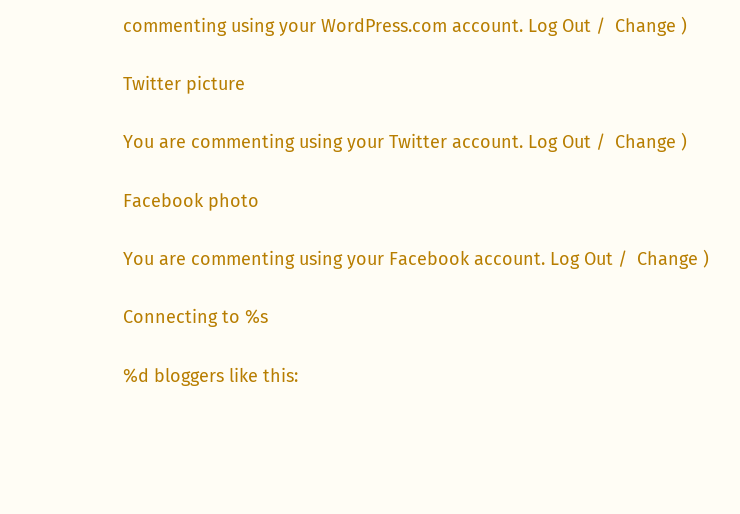commenting using your WordPress.com account. Log Out /  Change )

Twitter picture

You are commenting using your Twitter account. Log Out /  Change )

Facebook photo

You are commenting using your Facebook account. Log Out /  Change )

Connecting to %s

%d bloggers like this: